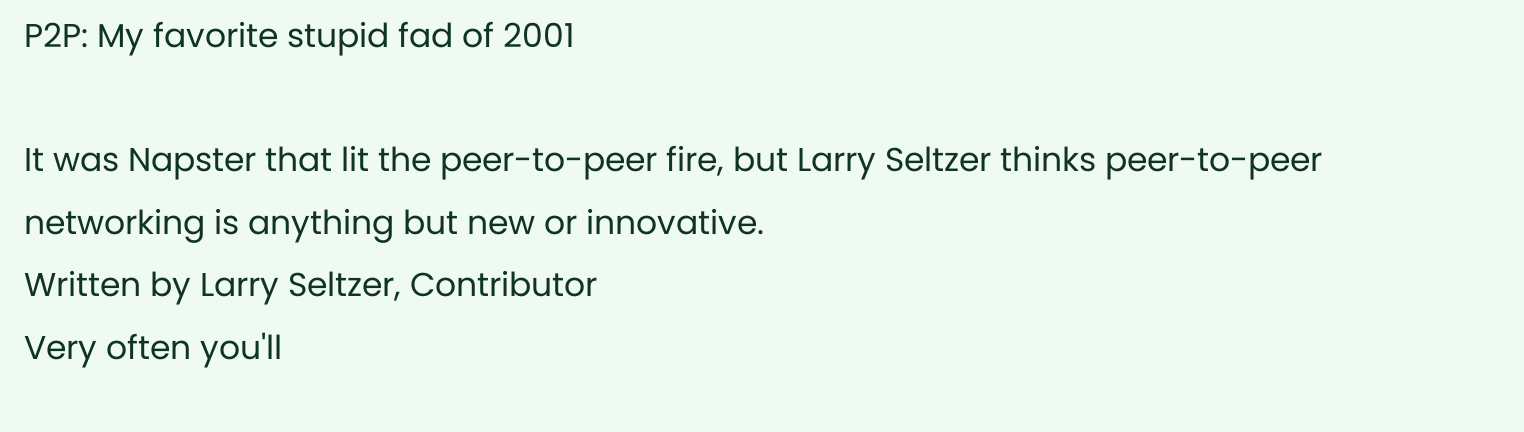P2P: My favorite stupid fad of 2001

It was Napster that lit the peer-to-peer fire, but Larry Seltzer thinks peer-to-peer networking is anything but new or innovative.
Written by Larry Seltzer, Contributor
Very often you'll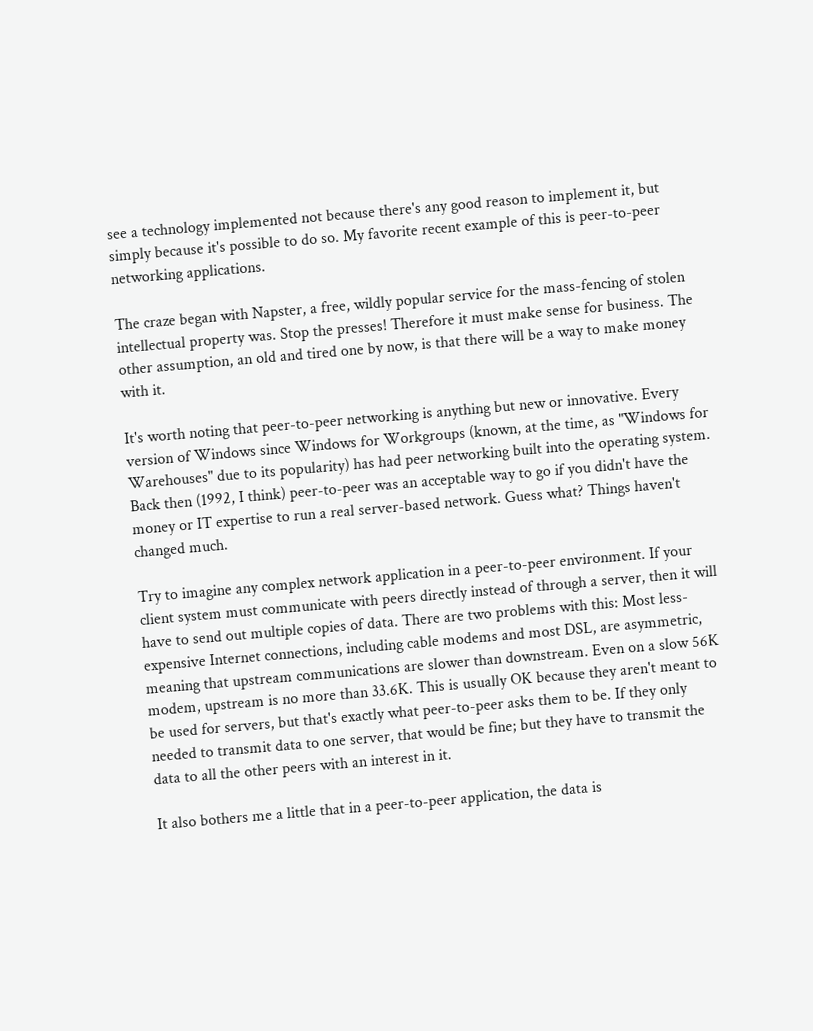see a technology implemented not because there's any good reason to implement it, but simply because it's possible to do so. My favorite recent example of this is peer-to-peer networking applications.

The craze began with Napster, a free, wildly popular service for the mass-fencing of stolen intellectual property was. Stop the presses! Therefore it must make sense for business. The other assumption, an old and tired one by now, is that there will be a way to make money with it.

It's worth noting that peer-to-peer networking is anything but new or innovative. Every version of Windows since Windows for Workgroups (known, at the time, as "Windows for Warehouses" due to its popularity) has had peer networking built into the operating system. Back then (1992, I think) peer-to-peer was an acceptable way to go if you didn't have the money or IT expertise to run a real server-based network. Guess what? Things haven't changed much.

Try to imagine any complex network application in a peer-to-peer environment. If your client system must communicate with peers directly instead of through a server, then it will have to send out multiple copies of data. There are two problems with this: Most less-expensive Internet connections, including cable modems and most DSL, are asymmetric, meaning that upstream communications are slower than downstream. Even on a slow 56K modem, upstream is no more than 33.6K. This is usually OK because they aren't meant to be used for servers, but that's exactly what peer-to-peer asks them to be. If they only needed to transmit data to one server, that would be fine; but they have to transmit the data to all the other peers with an interest in it.

It also bothers me a little that in a peer-to-peer application, the data is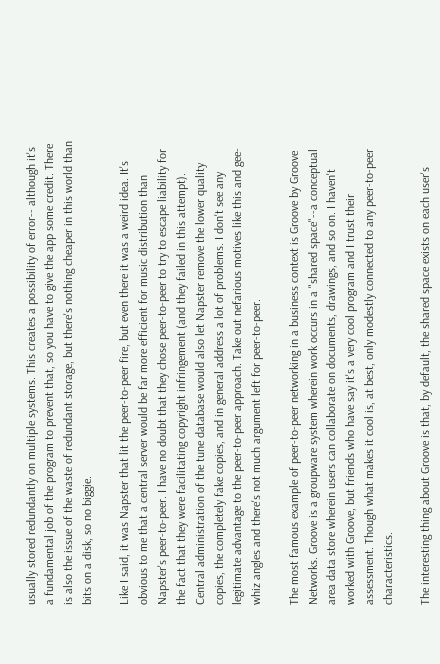usually stored redundantly on multiple systems. This creates a possibility of error-- although it's a fundamental job of the program to prevent that, so you have to give the app some credit. There is also the issue of the waste of redundant storage, but there's nothing cheaper in this world than bits on a disk, so no biggie.

Like I said, it was Napster that lit the peer-to-peer fire, but even there it was a weird idea. It's obvious to me that a central server would be far more efficient for music distribution than Napster's peer-to-peer. I have no doubt that they chose peer-to-peer to try to escape liability for the fact that they were facilitating copyright infringement (and they failed in this attempt). Central administration of the tune database would also let Napster remove the lower quality copies, the completely fake copies, and in general address a lot of problems. I don't see any legitimate advantage to the peer-to-peer approach. Take out nefarious motives like this and gee-whiz angles and there's not much argument left for peer-to-peer.

The most famous example of peer-to-peer networking in a business context is Groove by Groove Networks. Groove is a groupware system wherein work occurs in a "shared space"--a conceptual area data store wherein users can collaborate on documents, drawings, and so on. I haven't worked with Groove, but friends who have say it's a very cool program and I trust their assessment. Though what makes it cool is, at best, only modestly connected to any peer-to-peer characteristics.

The interesting thing about Groove is that, by default, the shared space exists on each user's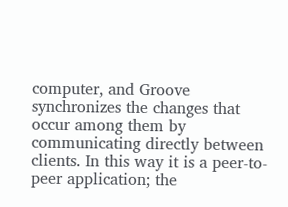computer, and Groove synchronizes the changes that occur among them by communicating directly between clients. In this way it is a peer-to-peer application; the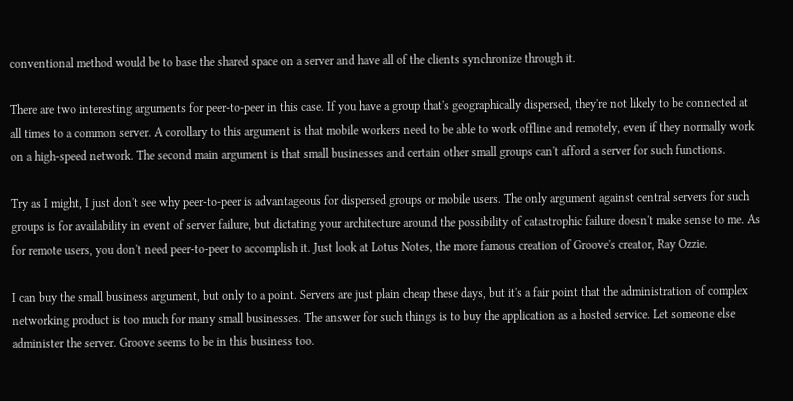conventional method would be to base the shared space on a server and have all of the clients synchronize through it.

There are two interesting arguments for peer-to-peer in this case. If you have a group that's geographically dispersed, they're not likely to be connected at all times to a common server. A corollary to this argument is that mobile workers need to be able to work offline and remotely, even if they normally work on a high-speed network. The second main argument is that small businesses and certain other small groups can't afford a server for such functions.

Try as I might, I just don't see why peer-to-peer is advantageous for dispersed groups or mobile users. The only argument against central servers for such groups is for availability in event of server failure, but dictating your architecture around the possibility of catastrophic failure doesn't make sense to me. As for remote users, you don't need peer-to-peer to accomplish it. Just look at Lotus Notes, the more famous creation of Groove's creator, Ray Ozzie.

I can buy the small business argument, but only to a point. Servers are just plain cheap these days, but it's a fair point that the administration of complex networking product is too much for many small businesses. The answer for such things is to buy the application as a hosted service. Let someone else administer the server. Groove seems to be in this business too.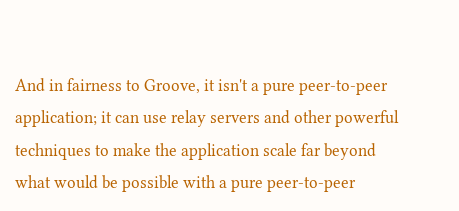And in fairness to Groove, it isn't a pure peer-to-peer application; it can use relay servers and other powerful techniques to make the application scale far beyond what would be possible with a pure peer-to-peer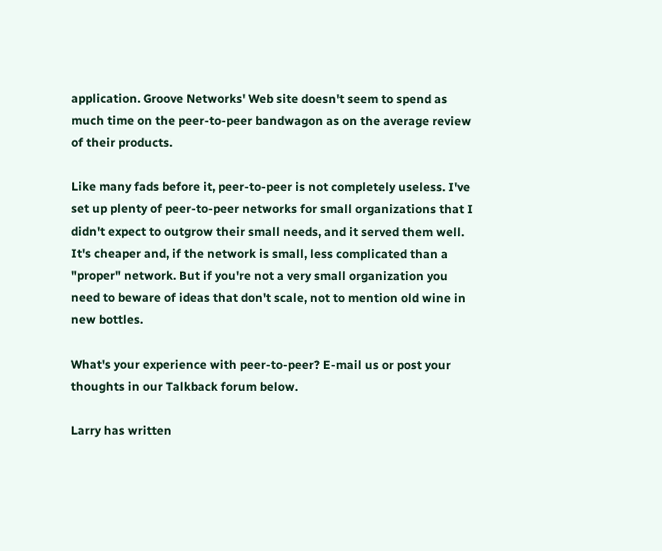application. Groove Networks' Web site doesn't seem to spend as much time on the peer-to-peer bandwagon as on the average review of their products.

Like many fads before it, peer-to-peer is not completely useless. I've set up plenty of peer-to-peer networks for small organizations that I didn't expect to outgrow their small needs, and it served them well. It's cheaper and, if the network is small, less complicated than a "proper" network. But if you're not a very small organization you need to beware of ideas that don't scale, not to mention old wine in new bottles.

What's your experience with peer-to-peer? E-mail us or post your thoughts in our Talkback forum below.

Larry has written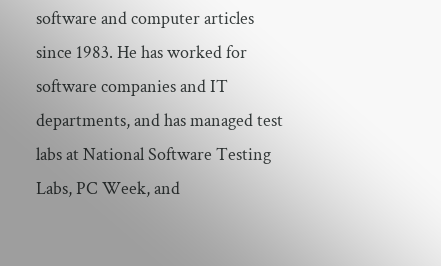software and computer articles since 1983. He has worked for software companies and IT departments, and has managed test labs at National Software Testing Labs, PC Week, and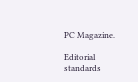PC Magazine.

Editorial standards